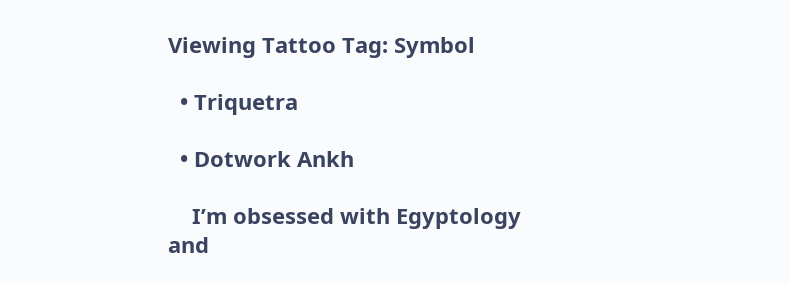Viewing Tattoo Tag: Symbol

  • Triquetra

  • Dotwork Ankh

    I’m obsessed with Egyptology and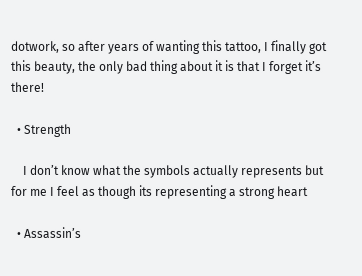dotwork, so after years of wanting this tattoo, I finally got this beauty, the only bad thing about it is that I forget it’s there!

  • Strength

    I don’t know what the symbols actually represents but for me I feel as though its representing a strong heart

  • Assassin’s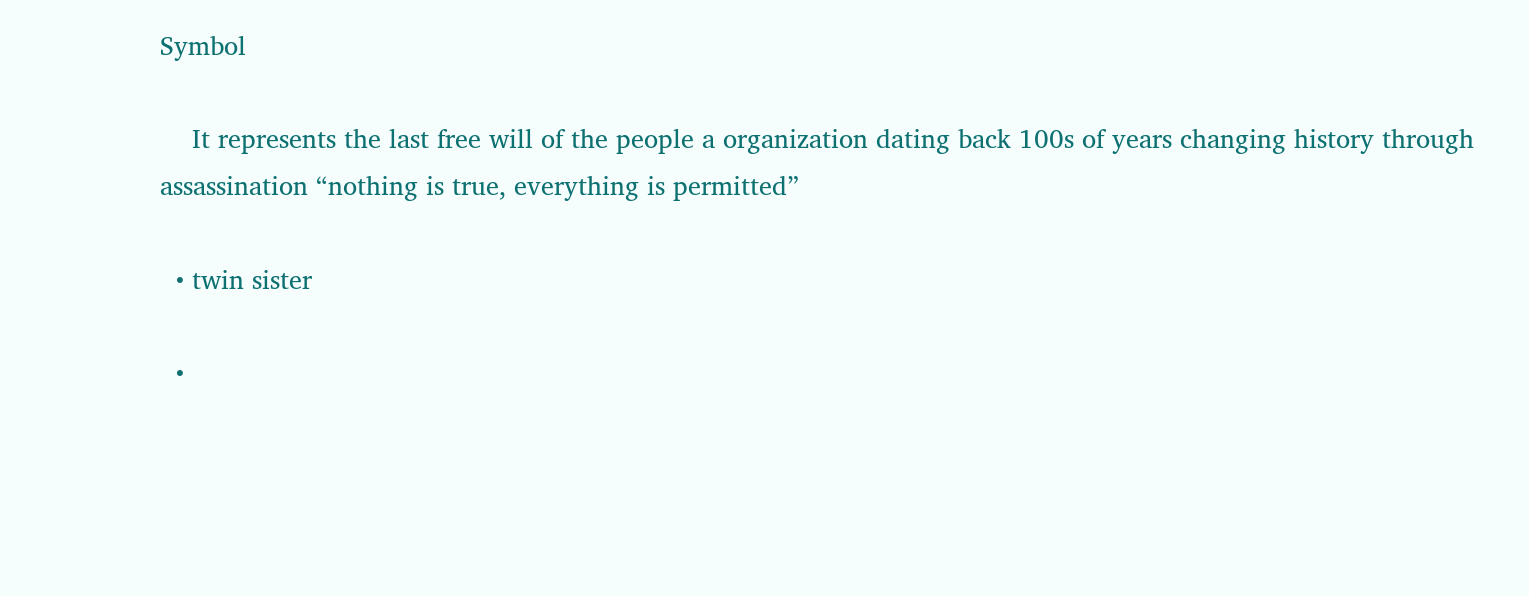Symbol

    It represents the last free will of the people a organization dating back 100s of years changing history through assassination “nothing is true, everything is permitted”

  • twin sister

  •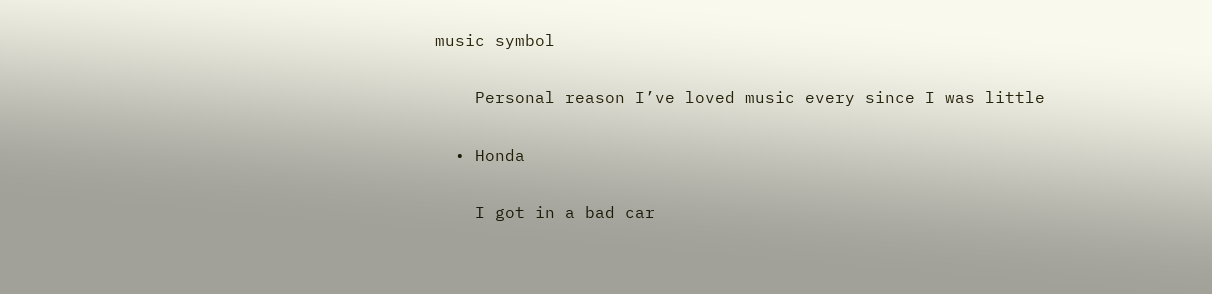music symbol

    Personal reason I’ve loved music every since I was little

  • Honda

    I got in a bad car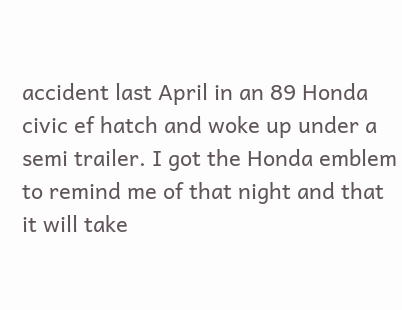accident last April in an 89 Honda civic ef hatch and woke up under a semi trailer. I got the Honda emblem to remind me of that night and that it will take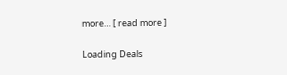more… [ read more ]

Loading Deals